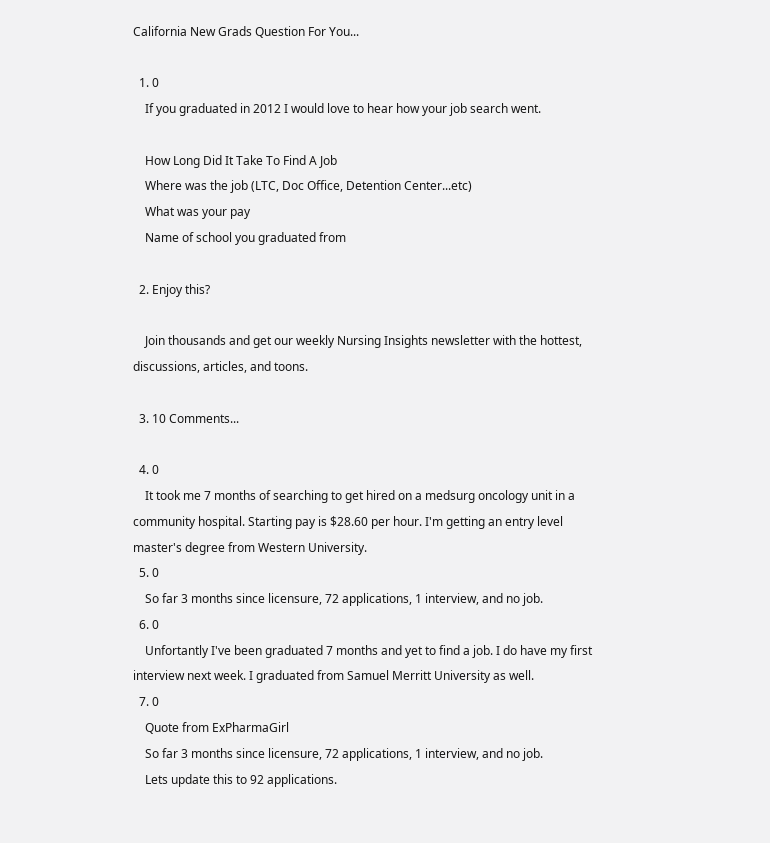California New Grads Question For You...

  1. 0
    If you graduated in 2012 I would love to hear how your job search went.

    How Long Did It Take To Find A Job
    Where was the job (LTC, Doc Office, Detention Center...etc)
    What was your pay
    Name of school you graduated from

  2. Enjoy this?

    Join thousands and get our weekly Nursing Insights newsletter with the hottest, discussions, articles, and toons.

  3. 10 Comments...

  4. 0
    It took me 7 months of searching to get hired on a medsurg oncology unit in a community hospital. Starting pay is $28.60 per hour. I'm getting an entry level master's degree from Western University.
  5. 0
    So far 3 months since licensure, 72 applications, 1 interview, and no job.
  6. 0
    Unfortantly I've been graduated 7 months and yet to find a job. I do have my first interview next week. I graduated from Samuel Merritt University as well.
  7. 0
    Quote from ExPharmaGirl
    So far 3 months since licensure, 72 applications, 1 interview, and no job.
    Lets update this to 92 applications.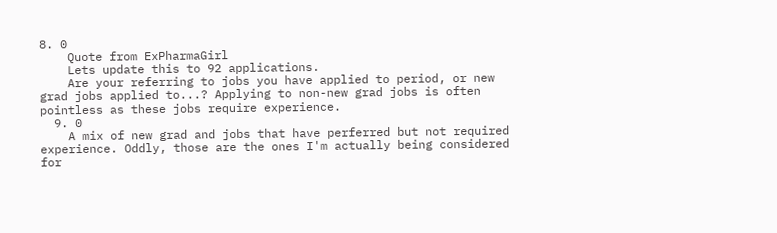8. 0
    Quote from ExPharmaGirl
    Lets update this to 92 applications.
    Are your referring to jobs you have applied to period, or new grad jobs applied to...? Applying to non-new grad jobs is often pointless as these jobs require experience.
  9. 0
    A mix of new grad and jobs that have perferred but not required experience. Oddly, those are the ones I'm actually being considered for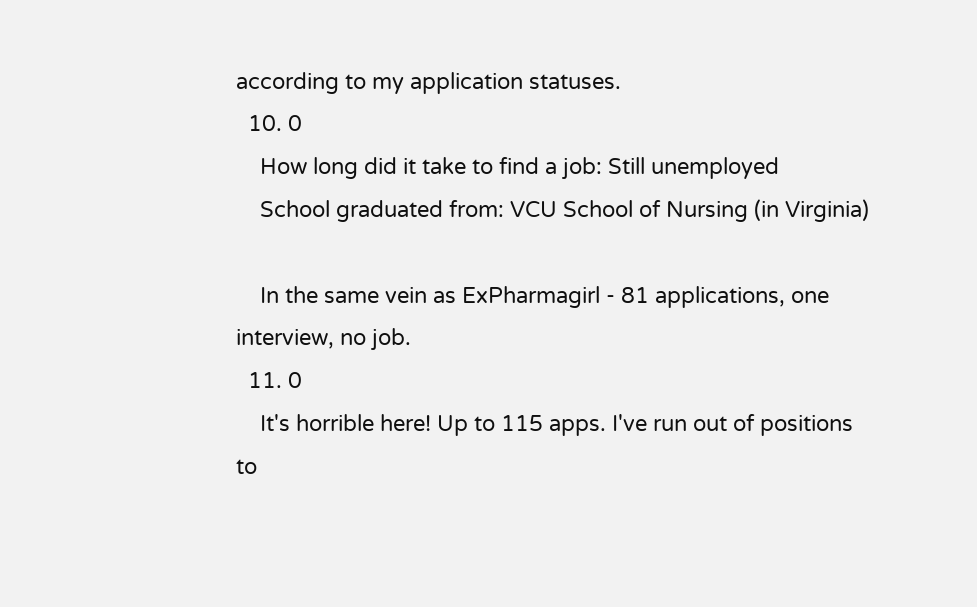according to my application statuses.
  10. 0
    How long did it take to find a job: Still unemployed
    School graduated from: VCU School of Nursing (in Virginia)

    In the same vein as ExPharmagirl - 81 applications, one interview, no job.
  11. 0
    It's horrible here! Up to 115 apps. I've run out of positions to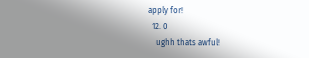apply for!
  12. 0
    ughh thats awful!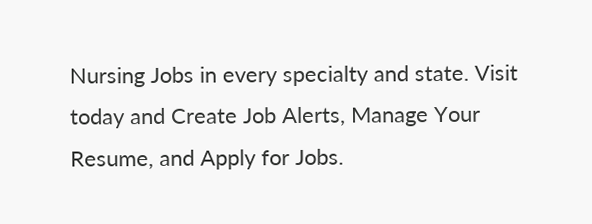Nursing Jobs in every specialty and state. Visit today and Create Job Alerts, Manage Your Resume, and Apply for Jobs.